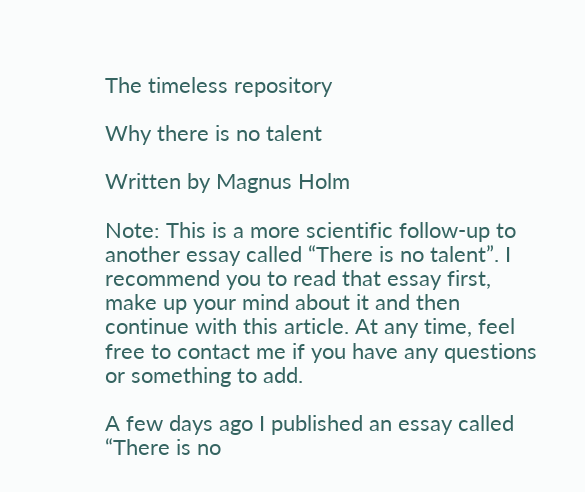The timeless repository

Why there is no talent

Written by Magnus Holm

Note: This is a more scientific follow-up to another essay called “There is no talent”. I recommend you to read that essay first, make up your mind about it and then continue with this article. At any time, feel free to contact me if you have any questions or something to add.

A few days ago I published an essay called “There is no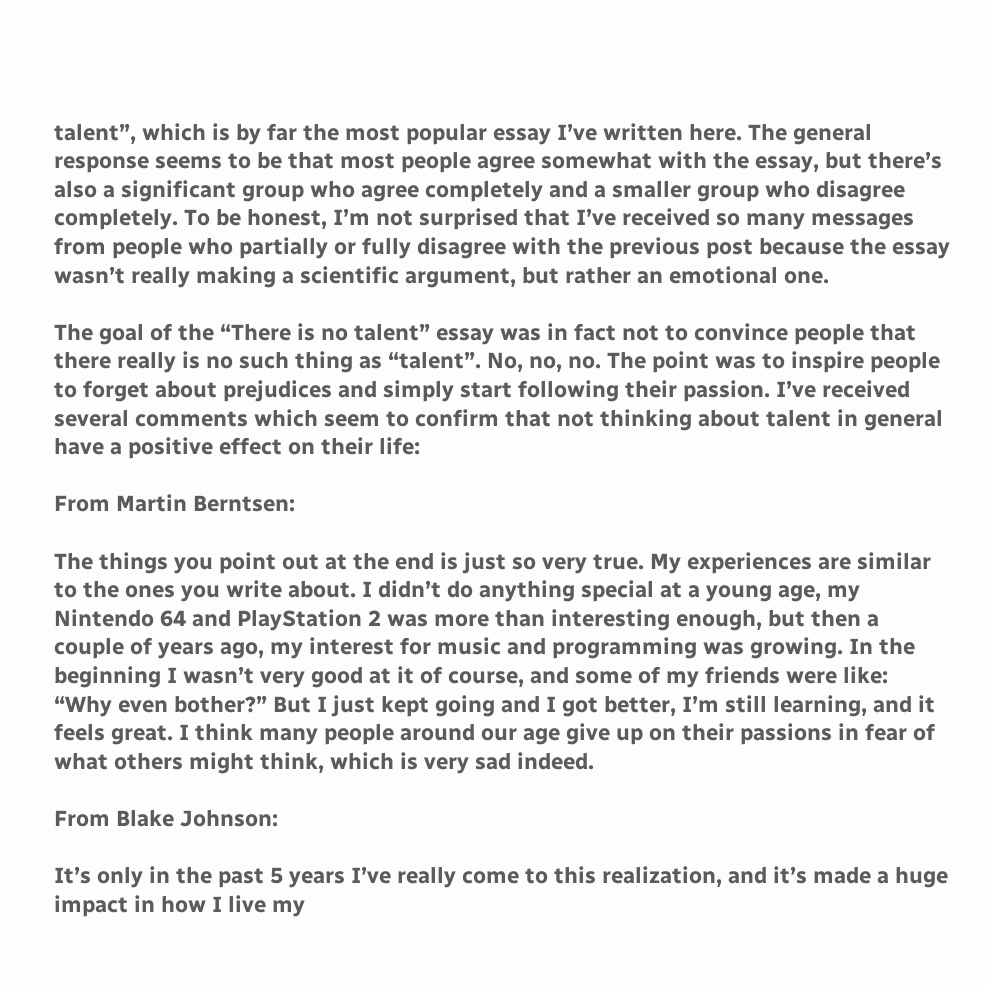talent”, which is by far the most popular essay I’ve written here. The general response seems to be that most people agree somewhat with the essay, but there’s also a significant group who agree completely and a smaller group who disagree completely. To be honest, I’m not surprised that I’ve received so many messages from people who partially or fully disagree with the previous post because the essay wasn’t really making a scientific argument, but rather an emotional one.

The goal of the “There is no talent” essay was in fact not to convince people that there really is no such thing as “talent”. No, no, no. The point was to inspire people to forget about prejudices and simply start following their passion. I’ve received several comments which seem to confirm that not thinking about talent in general have a positive effect on their life:

From Martin Berntsen:

The things you point out at the end is just so very true. My experiences are similar to the ones you write about. I didn’t do anything special at a young age, my Nintendo 64 and PlayStation 2 was more than interesting enough, but then a couple of years ago, my interest for music and programming was growing. In the beginning I wasn’t very good at it of course, and some of my friends were like: “Why even bother?” But I just kept going and I got better, I’m still learning, and it feels great. I think many people around our age give up on their passions in fear of what others might think, which is very sad indeed.

From Blake Johnson:

It’s only in the past 5 years I’ve really come to this realization, and it’s made a huge impact in how I live my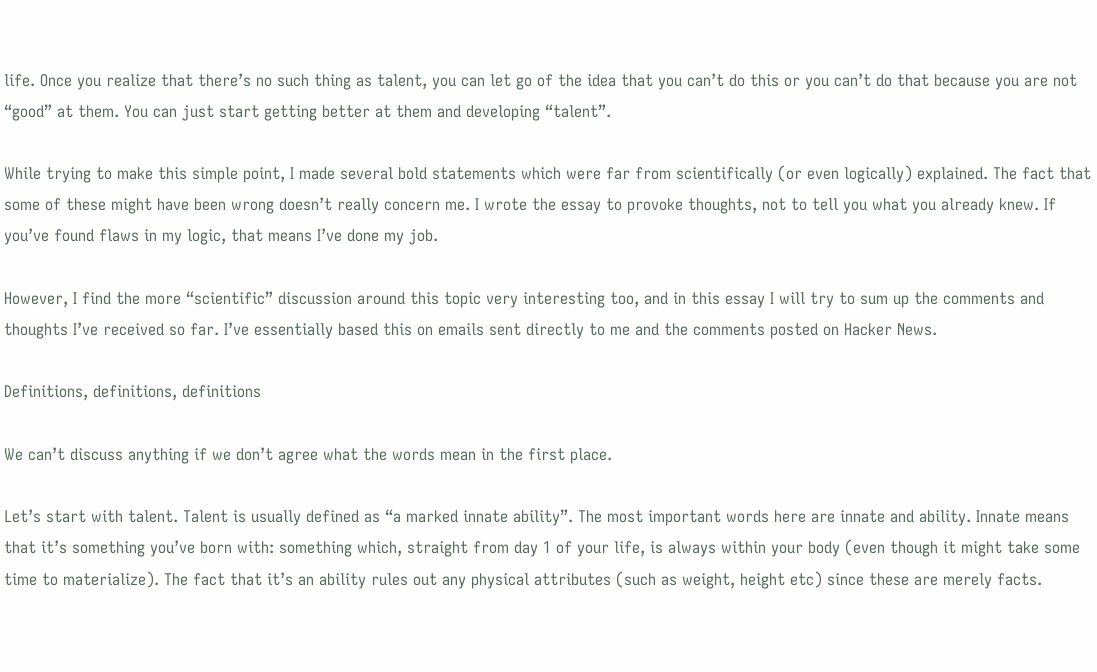life. Once you realize that there’s no such thing as talent, you can let go of the idea that you can’t do this or you can’t do that because you are not “good” at them. You can just start getting better at them and developing “talent”.

While trying to make this simple point, I made several bold statements which were far from scientifically (or even logically) explained. The fact that some of these might have been wrong doesn’t really concern me. I wrote the essay to provoke thoughts, not to tell you what you already knew. If you’ve found flaws in my logic, that means I’ve done my job.

However, I find the more “scientific” discussion around this topic very interesting too, and in this essay I will try to sum up the comments and thoughts I’ve received so far. I’ve essentially based this on emails sent directly to me and the comments posted on Hacker News.

Definitions, definitions, definitions

We can’t discuss anything if we don’t agree what the words mean in the first place.

Let’s start with talent. Talent is usually defined as “a marked innate ability”. The most important words here are innate and ability. Innate means that it’s something you’ve born with: something which, straight from day 1 of your life, is always within your body (even though it might take some time to materialize). The fact that it’s an ability rules out any physical attributes (such as weight, height etc) since these are merely facts.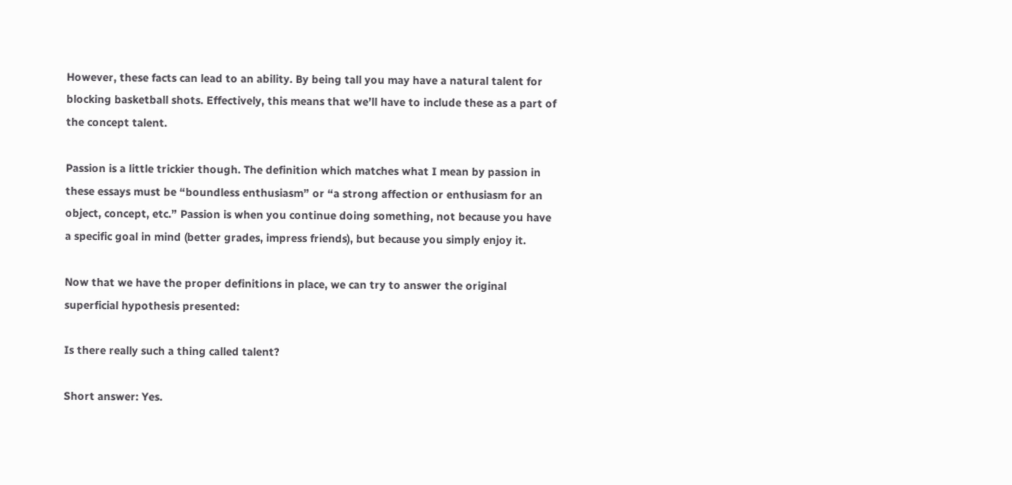However, these facts can lead to an ability. By being tall you may have a natural talent for blocking basketball shots. Effectively, this means that we’ll have to include these as a part of the concept talent.

Passion is a little trickier though. The definition which matches what I mean by passion in these essays must be “boundless enthusiasm” or “a strong affection or enthusiasm for an object, concept, etc.” Passion is when you continue doing something, not because you have a specific goal in mind (better grades, impress friends), but because you simply enjoy it.

Now that we have the proper definitions in place, we can try to answer the original superficial hypothesis presented:

Is there really such a thing called talent?

Short answer: Yes.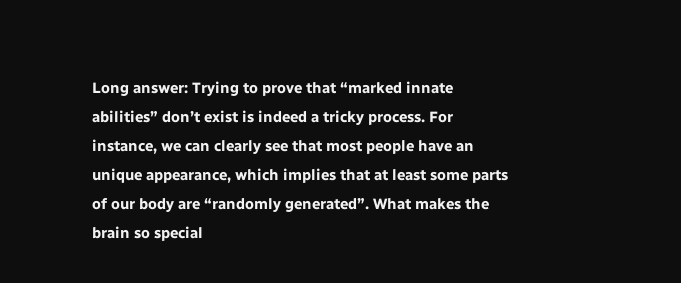Long answer: Trying to prove that “marked innate abilities” don’t exist is indeed a tricky process. For instance, we can clearly see that most people have an unique appearance, which implies that at least some parts of our body are “randomly generated”. What makes the brain so special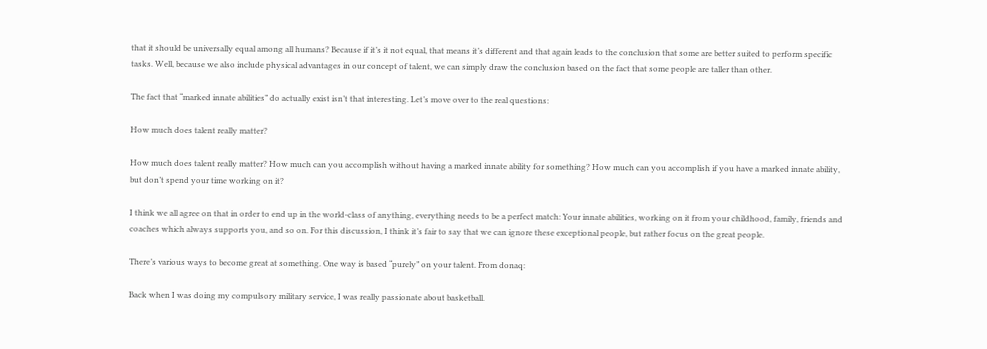that it should be universally equal among all humans? Because if it’s it not equal, that means it’s different and that again leads to the conclusion that some are better suited to perform specific tasks. Well, because we also include physical advantages in our concept of talent, we can simply draw the conclusion based on the fact that some people are taller than other.

The fact that “marked innate abilities” do actually exist isn’t that interesting. Let’s move over to the real questions:

How much does talent really matter?

How much does talent really matter? How much can you accomplish without having a marked innate ability for something? How much can you accomplish if you have a marked innate ability, but don’t spend your time working on it?

I think we all agree on that in order to end up in the world-class of anything, everything needs to be a perfect match: Your innate abilities, working on it from your childhood, family, friends and coaches which always supports you, and so on. For this discussion, I think it’s fair to say that we can ignore these exceptional people, but rather focus on the great people.

There’s various ways to become great at something. One way is based “purely” on your talent. From donaq:

Back when I was doing my compulsory military service, I was really passionate about basketball.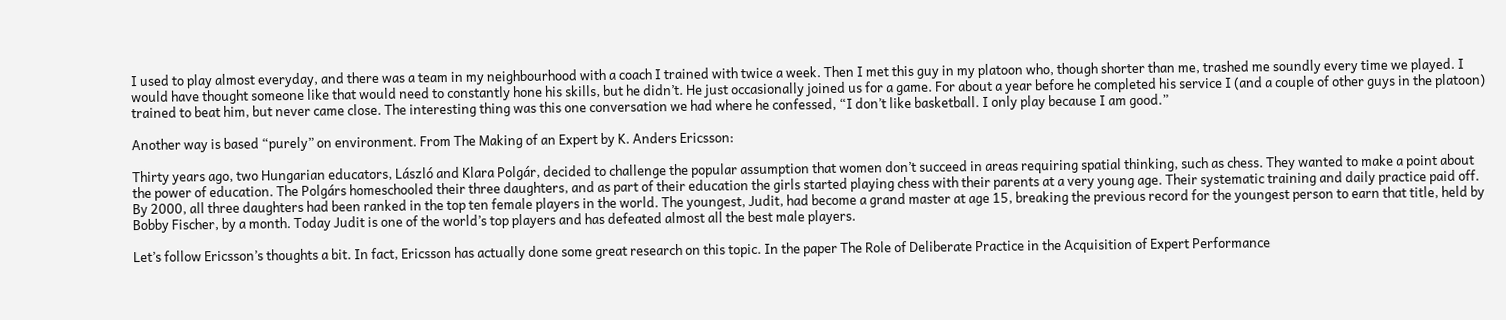I used to play almost everyday, and there was a team in my neighbourhood with a coach I trained with twice a week. Then I met this guy in my platoon who, though shorter than me, trashed me soundly every time we played. I would have thought someone like that would need to constantly hone his skills, but he didn’t. He just occasionally joined us for a game. For about a year before he completed his service I (and a couple of other guys in the platoon) trained to beat him, but never came close. The interesting thing was this one conversation we had where he confessed, “I don’t like basketball. I only play because I am good.”

Another way is based “purely” on environment. From The Making of an Expert by K. Anders Ericsson:

Thirty years ago, two Hungarian educators, László and Klara Polgár, decided to challenge the popular assumption that women don’t succeed in areas requiring spatial thinking, such as chess. They wanted to make a point about the power of education. The Polgárs homeschooled their three daughters, and as part of their education the girls started playing chess with their parents at a very young age. Their systematic training and daily practice paid off. By 2000, all three daughters had been ranked in the top ten female players in the world. The youngest, Judit, had become a grand master at age 15, breaking the previous record for the youngest person to earn that title, held by Bobby Fischer, by a month. Today Judit is one of the world’s top players and has defeated almost all the best male players.

Let’s follow Ericsson’s thoughts a bit. In fact, Ericsson has actually done some great research on this topic. In the paper The Role of Deliberate Practice in the Acquisition of Expert Performance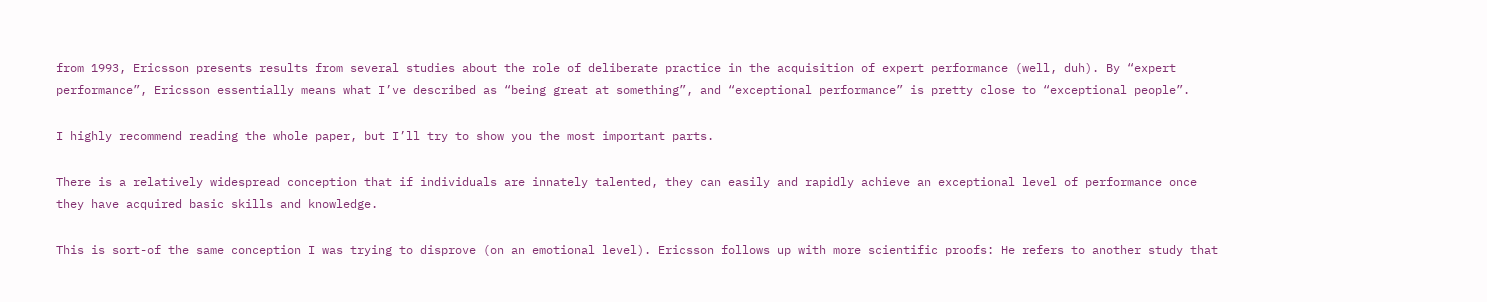from 1993, Ericsson presents results from several studies about the role of deliberate practice in the acquisition of expert performance (well, duh). By “expert performance”, Ericsson essentially means what I’ve described as “being great at something”, and “exceptional performance” is pretty close to “exceptional people”.

I highly recommend reading the whole paper, but I’ll try to show you the most important parts.

There is a relatively widespread conception that if individuals are innately talented, they can easily and rapidly achieve an exceptional level of performance once they have acquired basic skills and knowledge.

This is sort-of the same conception I was trying to disprove (on an emotional level). Ericsson follows up with more scientific proofs: He refers to another study that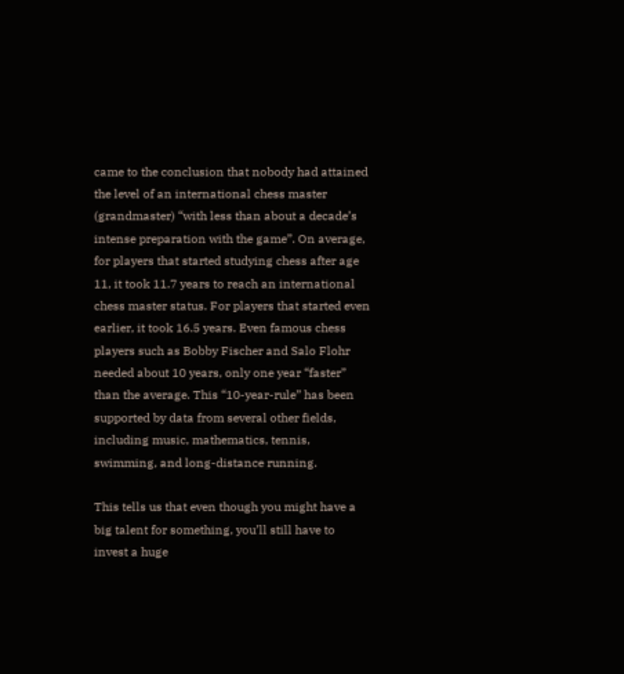came to the conclusion that nobody had attained the level of an international chess master (grandmaster) “with less than about a decade’s intense preparation with the game”. On average, for players that started studying chess after age 11, it took 11.7 years to reach an international chess master status. For players that started even earlier, it took 16.5 years. Even famous chess players such as Bobby Fischer and Salo Flohr needed about 10 years, only one year “faster” than the average. This “10-year-rule” has been supported by data from several other fields, including music, mathematics, tennis, swimming, and long-distance running.

This tells us that even though you might have a big talent for something, you’ll still have to invest a huge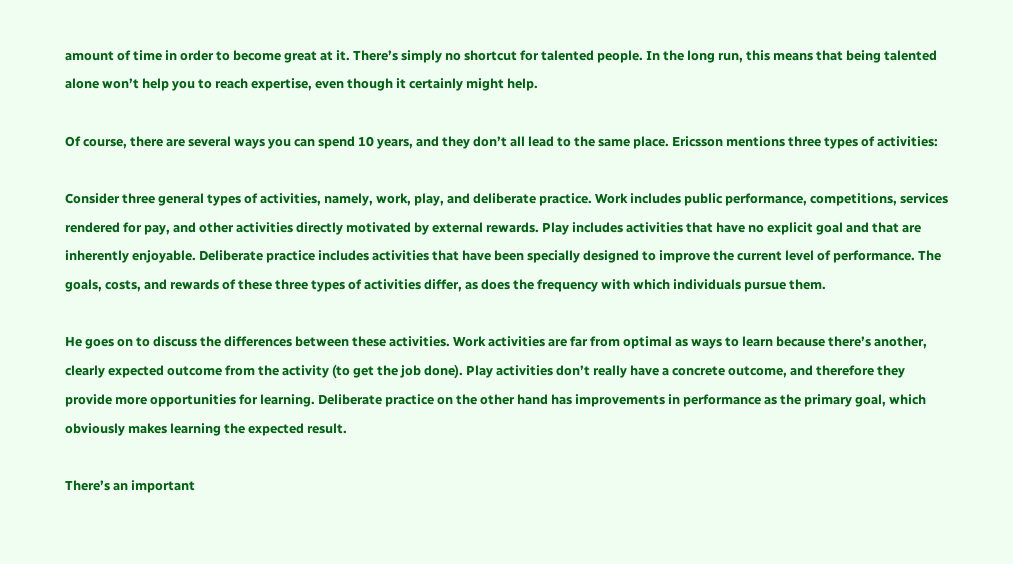amount of time in order to become great at it. There’s simply no shortcut for talented people. In the long run, this means that being talented alone won’t help you to reach expertise, even though it certainly might help.

Of course, there are several ways you can spend 10 years, and they don’t all lead to the same place. Ericsson mentions three types of activities:

Consider three general types of activities, namely, work, play, and deliberate practice. Work includes public performance, competitions, services rendered for pay, and other activities directly motivated by external rewards. Play includes activities that have no explicit goal and that are inherently enjoyable. Deliberate practice includes activities that have been specially designed to improve the current level of performance. The goals, costs, and rewards of these three types of activities differ, as does the frequency with which individuals pursue them.

He goes on to discuss the differences between these activities. Work activities are far from optimal as ways to learn because there’s another, clearly expected outcome from the activity (to get the job done). Play activities don’t really have a concrete outcome, and therefore they provide more opportunities for learning. Deliberate practice on the other hand has improvements in performance as the primary goal, which obviously makes learning the expected result.

There’s an important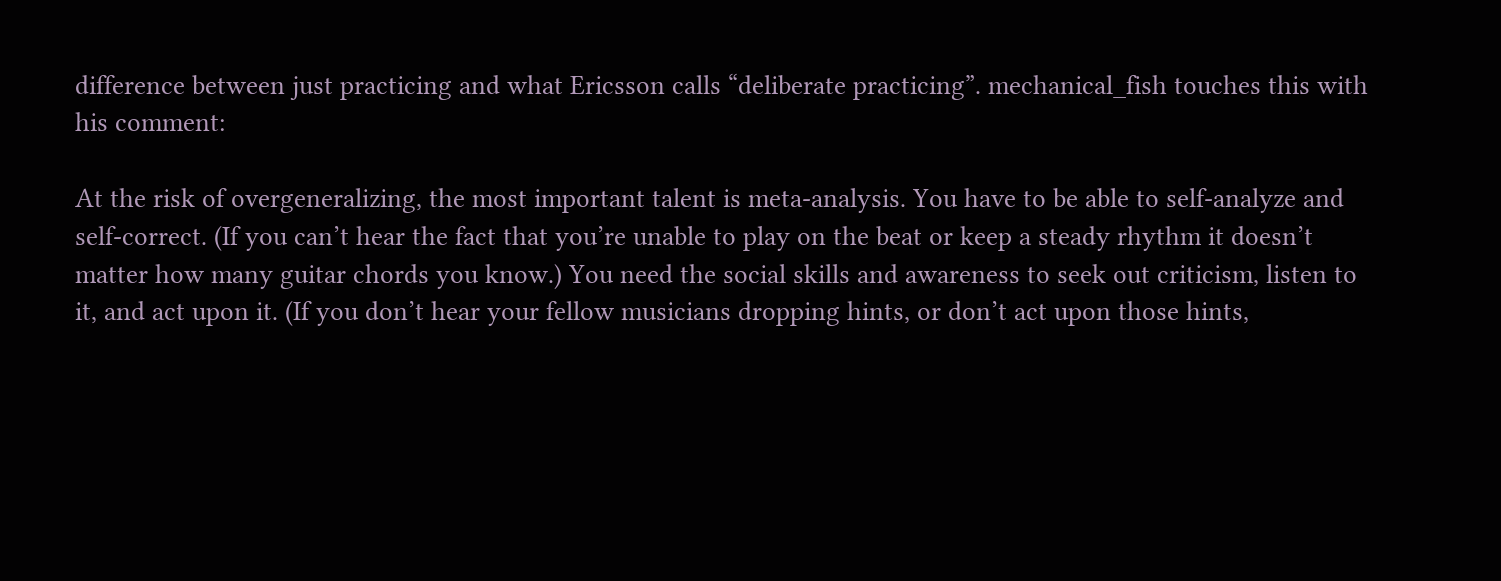difference between just practicing and what Ericsson calls “deliberate practicing”. mechanical_fish touches this with his comment:

At the risk of overgeneralizing, the most important talent is meta-analysis. You have to be able to self-analyze and self-correct. (If you can’t hear the fact that you’re unable to play on the beat or keep a steady rhythm it doesn’t matter how many guitar chords you know.) You need the social skills and awareness to seek out criticism, listen to it, and act upon it. (If you don’t hear your fellow musicians dropping hints, or don’t act upon those hints,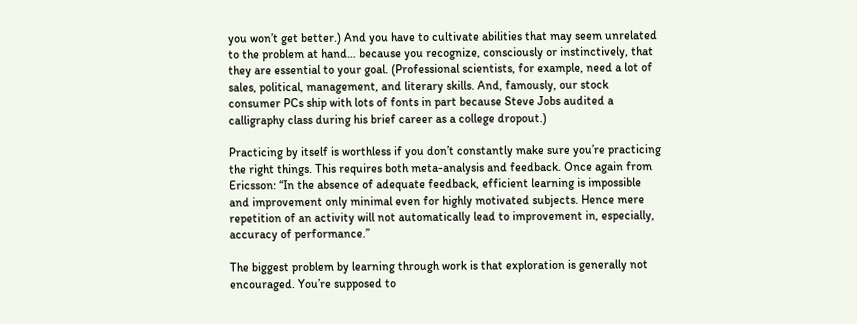you won’t get better.) And you have to cultivate abilities that may seem unrelated to the problem at hand… because you recognize, consciously or instinctively, that they are essential to your goal. (Professional scientists, for example, need a lot of sales, political, management, and literary skills. And, famously, our stock consumer PCs ship with lots of fonts in part because Steve Jobs audited a calligraphy class during his brief career as a college dropout.)

Practicing by itself is worthless if you don’t constantly make sure you’re practicing the right things. This requires both meta-analysis and feedback. Once again from Ericsson: “In the absence of adequate feedback, efficient learning is impossible and improvement only minimal even for highly motivated subjects. Hence mere repetition of an activity will not automatically lead to improvement in, especially, accuracy of performance.”

The biggest problem by learning through work is that exploration is generally not encouraged. You’re supposed to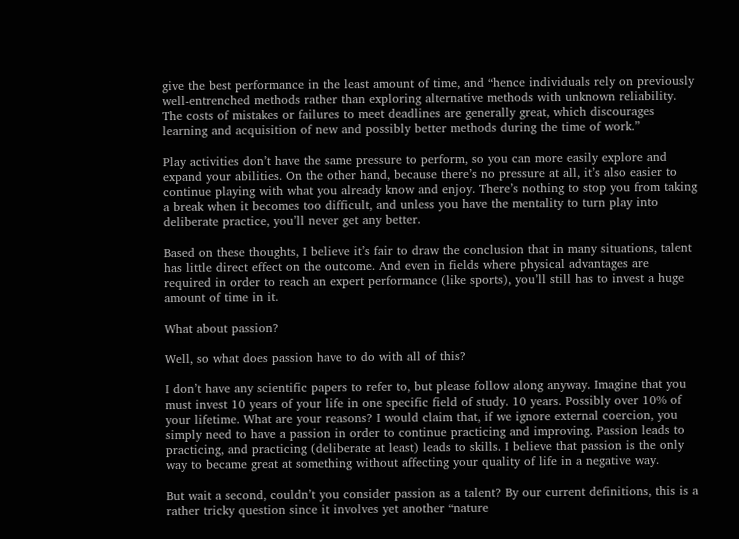give the best performance in the least amount of time, and “hence individuals rely on previously well-entrenched methods rather than exploring alternative methods with unknown reliability. The costs of mistakes or failures to meet deadlines are generally great, which discourages learning and acquisition of new and possibly better methods during the time of work.”

Play activities don’t have the same pressure to perform, so you can more easily explore and expand your abilities. On the other hand, because there’s no pressure at all, it’s also easier to continue playing with what you already know and enjoy. There’s nothing to stop you from taking a break when it becomes too difficult, and unless you have the mentality to turn play into deliberate practice, you’ll never get any better.

Based on these thoughts, I believe it’s fair to draw the conclusion that in many situations, talent has little direct effect on the outcome. And even in fields where physical advantages are required in order to reach an expert performance (like sports), you’ll still has to invest a huge amount of time in it.

What about passion?

Well, so what does passion have to do with all of this?

I don’t have any scientific papers to refer to, but please follow along anyway. Imagine that you must invest 10 years of your life in one specific field of study. 10 years. Possibly over 10% of your lifetime. What are your reasons? I would claim that, if we ignore external coercion, you simply need to have a passion in order to continue practicing and improving. Passion leads to practicing, and practicing (deliberate at least) leads to skills. I believe that passion is the only way to became great at something without affecting your quality of life in a negative way.

But wait a second, couldn’t you consider passion as a talent? By our current definitions, this is a rather tricky question since it involves yet another “nature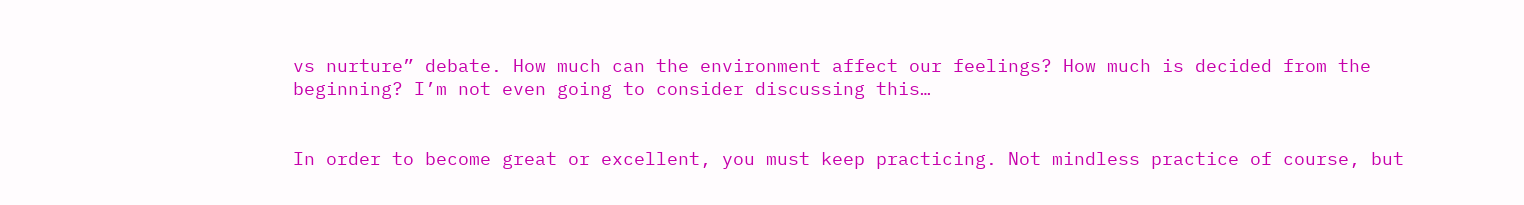vs nurture” debate. How much can the environment affect our feelings? How much is decided from the beginning? I’m not even going to consider discussing this…


In order to become great or excellent, you must keep practicing. Not mindless practice of course, but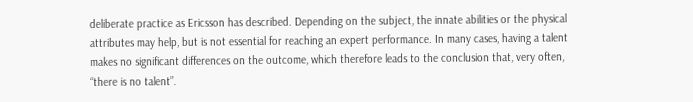deliberate practice as Ericsson has described. Depending on the subject, the innate abilities or the physical attributes may help, but is not essential for reaching an expert performance. In many cases, having a talent makes no significant differences on the outcome, which therefore leads to the conclusion that, very often, “there is no talent”.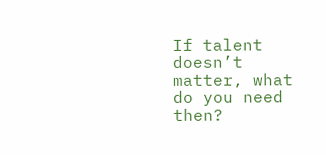If talent doesn’t matter, what do you need then?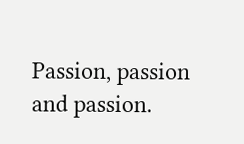Passion, passion and passion.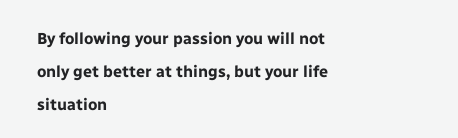By following your passion you will not only get better at things, but your life situation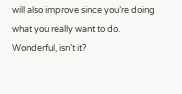will also improve since you’re doing what you really want to do. Wonderful, isn’t it?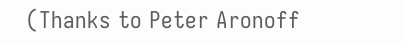(Thanks to Peter Aronoff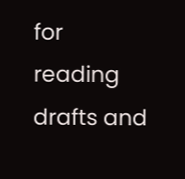for reading drafts and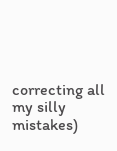correcting all my silly mistakes)